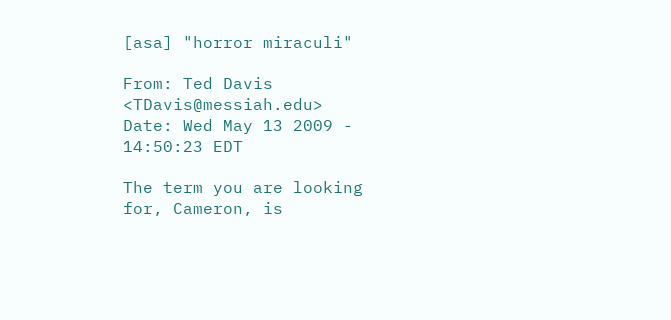[asa] "horror miraculi"

From: Ted Davis <TDavis@messiah.edu>
Date: Wed May 13 2009 - 14:50:23 EDT

The term you are looking for, Cameron, is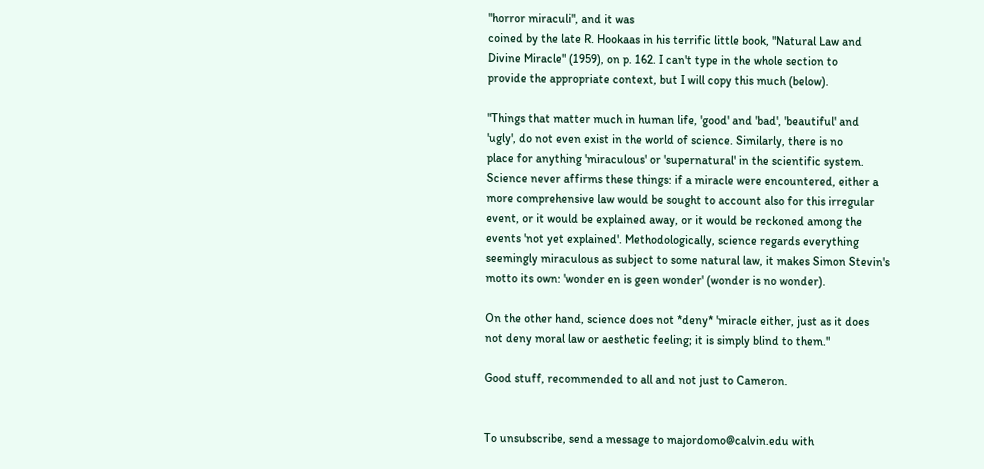"horror miraculi", and it was
coined by the late R. Hookaas in his terrific little book, "Natural Law and
Divine Miracle" (1959), on p. 162. I can't type in the whole section to
provide the appropriate context, but I will copy this much (below).

"Things that matter much in human life, 'good' and 'bad', 'beautiful' and
'ugly', do not even exist in the world of science. Similarly, there is no
place for anything 'miraculous' or 'supernatural' in the scientific system.
Science never affirms these things: if a miracle were encountered, either a
more comprehensive law would be sought to account also for this irregular
event, or it would be explained away, or it would be reckoned among the
events 'not yet explained'. Methodologically, science regards everything
seemingly miraculous as subject to some natural law, it makes Simon Stevin's
motto its own: 'wonder en is geen wonder' (wonder is no wonder).

On the other hand, science does not *deny* 'miracle either, just as it does
not deny moral law or aesthetic feeling; it is simply blind to them."

Good stuff, recommended to all and not just to Cameron.


To unsubscribe, send a message to majordomo@calvin.edu with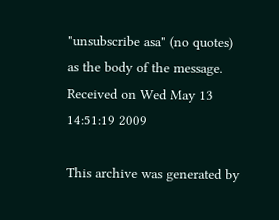"unsubscribe asa" (no quotes) as the body of the message.
Received on Wed May 13 14:51:19 2009

This archive was generated by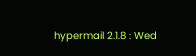hypermail 2.1.8 : Wed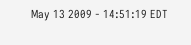May 13 2009 - 14:51:19 EDT